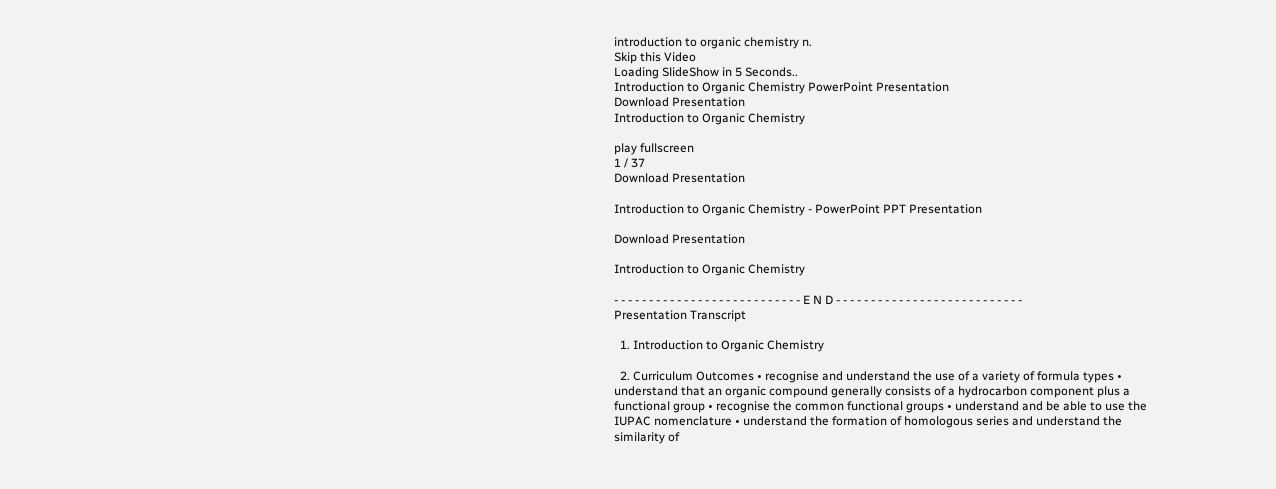introduction to organic chemistry n.
Skip this Video
Loading SlideShow in 5 Seconds..
Introduction to Organic Chemistry PowerPoint Presentation
Download Presentation
Introduction to Organic Chemistry

play fullscreen
1 / 37
Download Presentation

Introduction to Organic Chemistry - PowerPoint PPT Presentation

Download Presentation

Introduction to Organic Chemistry

- - - - - - - - - - - - - - - - - - - - - - - - - - - E N D - - - - - - - - - - - - - - - - - - - - - - - - - - -
Presentation Transcript

  1. Introduction to Organic Chemistry

  2. Curriculum Outcomes • recognise and understand the use of a variety of formula types • understand that an organic compound generally consists of a hydrocarbon component plus a functional group • recognise the common functional groups • understand and be able to use the IUPAC nomenclature • understand the formation of homologous series and understand the similarity of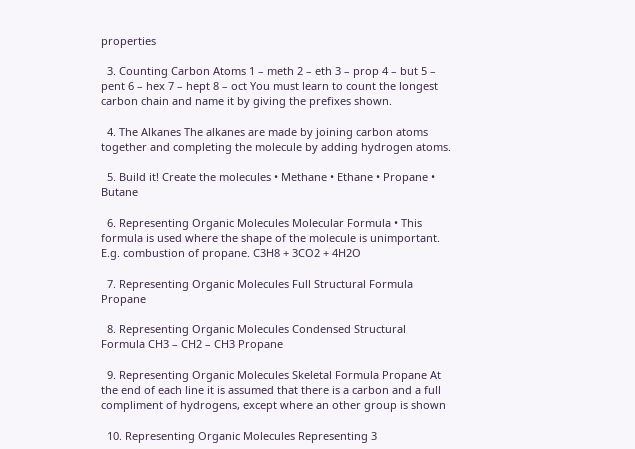properties

  3. Counting Carbon Atoms 1 – meth 2 – eth 3 – prop 4 – but 5 – pent 6 – hex 7 – hept 8 – oct You must learn to count the longest carbon chain and name it by giving the prefixes shown.

  4. The Alkanes The alkanes are made by joining carbon atoms together and completing the molecule by adding hydrogen atoms.

  5. Build it! Create the molecules • Methane • Ethane • Propane • Butane

  6. Representing Organic Molecules Molecular Formula • This formula is used where the shape of the molecule is unimportant. E.g. combustion of propane. C3H8 + 3CO2 + 4H2O

  7. Representing Organic Molecules Full Structural Formula Propane

  8. Representing Organic Molecules Condensed Structural Formula CH3 – CH2 – CH3 Propane

  9. Representing Organic Molecules Skeletal Formula Propane At the end of each line it is assumed that there is a carbon and a full compliment of hydrogens, except where an other group is shown

  10. Representing Organic Molecules Representing 3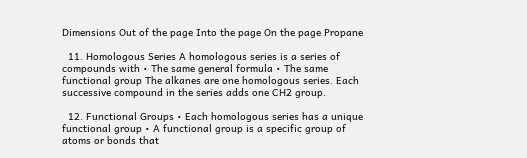Dimensions Out of the page Into the page On the page Propane

  11. Homologous Series A homologous series is a series of compounds with • The same general formula • The same functional group The alkanes are one homologous series. Each successive compound in the series adds one CH2 group.

  12. Functional Groups • Each homologous series has a unique functional group • A functional group is a specific group of atoms or bonds that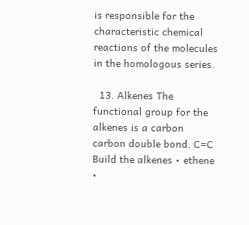is responsible for the characteristic chemical reactions of the molecules in the homologous series.

  13. Alkenes The functional group for the alkenes is a carbon carbon double bond. C=C Build the alkenes • ethene •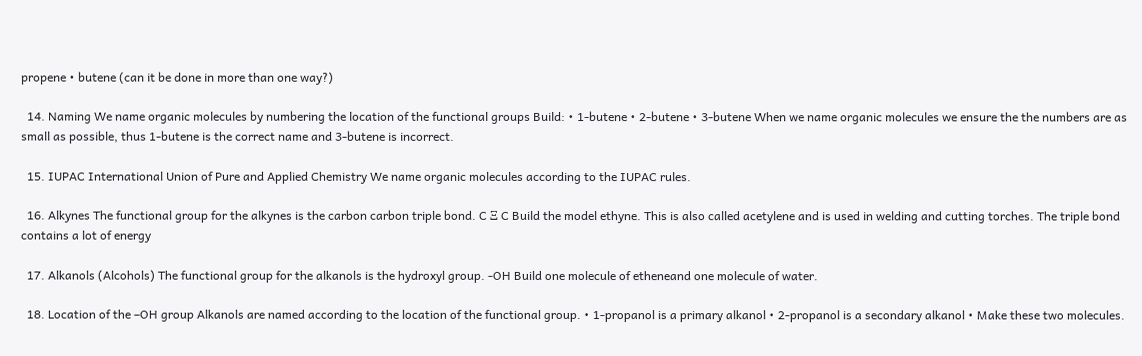propene • butene (can it be done in more than one way?)

  14. Naming We name organic molecules by numbering the location of the functional groups Build: • 1-butene • 2-butene • 3-butene When we name organic molecules we ensure the the numbers are as small as possible, thus 1-butene is the correct name and 3-butene is incorrect.

  15. IUPAC International Union of Pure and Applied Chemistry We name organic molecules according to the IUPAC rules.

  16. Alkynes The functional group for the alkynes is the carbon carbon triple bond. C Ξ C Build the model ethyne. This is also called acetylene and is used in welding and cutting torches. The triple bond contains a lot of energy

  17. Alkanols (Alcohols) The functional group for the alkanols is the hydroxyl group. -OH Build one molecule of etheneand one molecule of water.

  18. Location of the –OH group Alkanols are named according to the location of the functional group. • 1-propanol is a primary alkanol • 2-propanol is a secondary alkanol • Make these two molecules.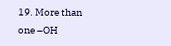19. More than one –OH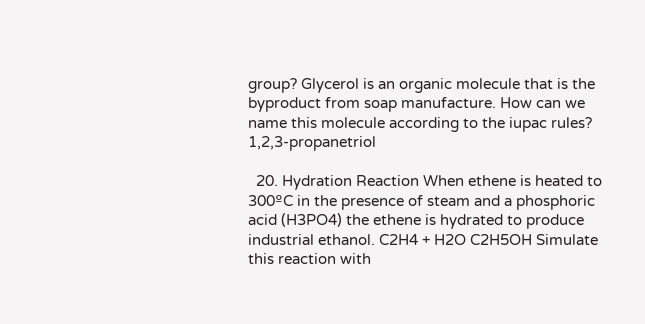group? Glycerol is an organic molecule that is the byproduct from soap manufacture. How can we name this molecule according to the iupac rules? 1,2,3-propanetriol

  20. Hydration Reaction When ethene is heated to 300ºC in the presence of steam and a phosphoric acid (H3PO4) the ethene is hydrated to produce industrial ethanol. C2H4 + H2O C2H5OH Simulate this reaction with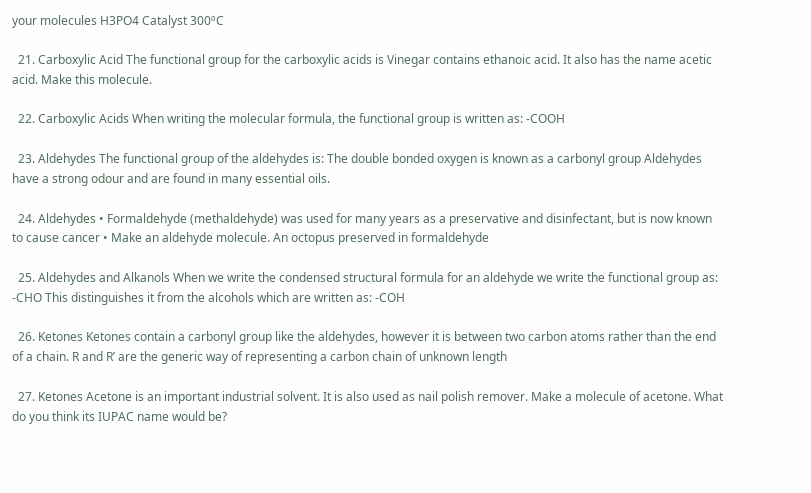your molecules H3PO4 Catalyst 300ºC

  21. Carboxylic Acid The functional group for the carboxylic acids is Vinegar contains ethanoic acid. It also has the name acetic acid. Make this molecule.

  22. Carboxylic Acids When writing the molecular formula, the functional group is written as: -COOH

  23. Aldehydes The functional group of the aldehydes is: The double bonded oxygen is known as a carbonyl group Aldehydes have a strong odour and are found in many essential oils.

  24. Aldehydes • Formaldehyde (methaldehyde) was used for many years as a preservative and disinfectant, but is now known to cause cancer • Make an aldehyde molecule. An octopus preserved in formaldehyde

  25. Aldehydes and Alkanols When we write the condensed structural formula for an aldehyde we write the functional group as: -CHO This distinguishes it from the alcohols which are written as: -COH

  26. Ketones Ketones contain a carbonyl group like the aldehydes, however it is between two carbon atoms rather than the end of a chain. R and R’ are the generic way of representing a carbon chain of unknown length

  27. Ketones Acetone is an important industrial solvent. It is also used as nail polish remover. Make a molecule of acetone. What do you think its IUPAC name would be?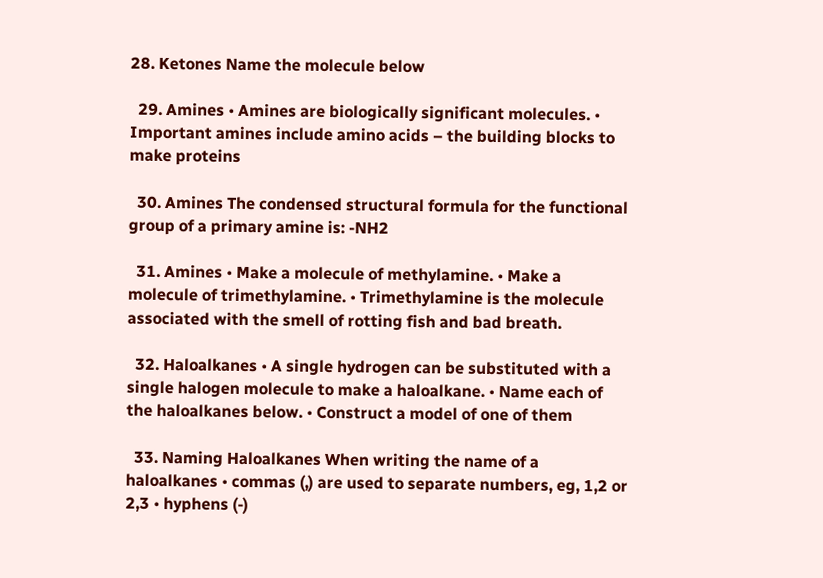28. Ketones Name the molecule below

  29. Amines • Amines are biologically significant molecules. • Important amines include amino acids – the building blocks to make proteins

  30. Amines The condensed structural formula for the functional group of a primary amine is: -NH2

  31. Amines • Make a molecule of methylamine. • Make a molecule of trimethylamine. • Trimethylamine is the molecule associated with the smell of rotting fish and bad breath.

  32. Haloalkanes • A single hydrogen can be substituted with a single halogen molecule to make a haloalkane. • Name each of the haloalkanes below. • Construct a model of one of them

  33. Naming Haloalkanes When writing the name of a haloalkanes • commas (,) are used to separate numbers, eg, 1,2 or 2,3 • hyphens (-)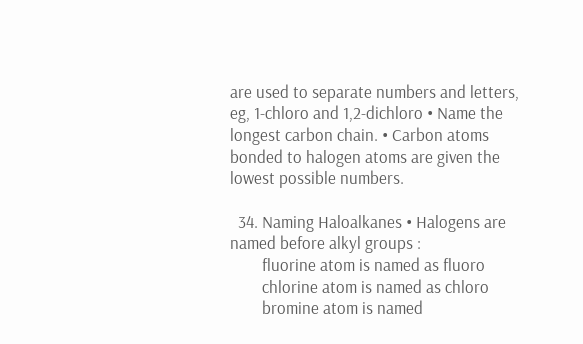are used to separate numbers and letters, eg, 1-chloro and 1,2-dichloro • Name the longest carbon chain. • Carbon atoms bonded to halogen atoms are given the lowest possible numbers.

  34. Naming Haloalkanes • Halogens are named before alkyl groups :
        fluorine atom is named as fluoro
        chlorine atom is named as chloro
        bromine atom is named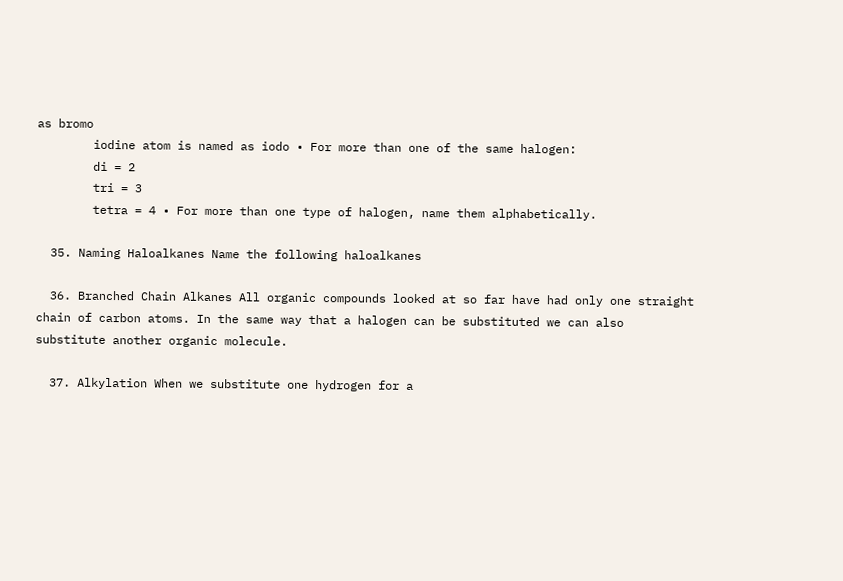as bromo
        iodine atom is named as iodo • For more than one of the same halogen:
        di = 2
        tri = 3
        tetra = 4 • For more than one type of halogen, name them alphabetically.

  35. Naming Haloalkanes Name the following haloalkanes

  36. Branched Chain Alkanes All organic compounds looked at so far have had only one straight chain of carbon atoms. In the same way that a halogen can be substituted we can also substitute another organic molecule.

  37. Alkylation When we substitute one hydrogen for a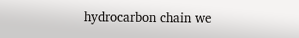hydrocarbon chain we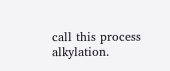call this process alkylation.